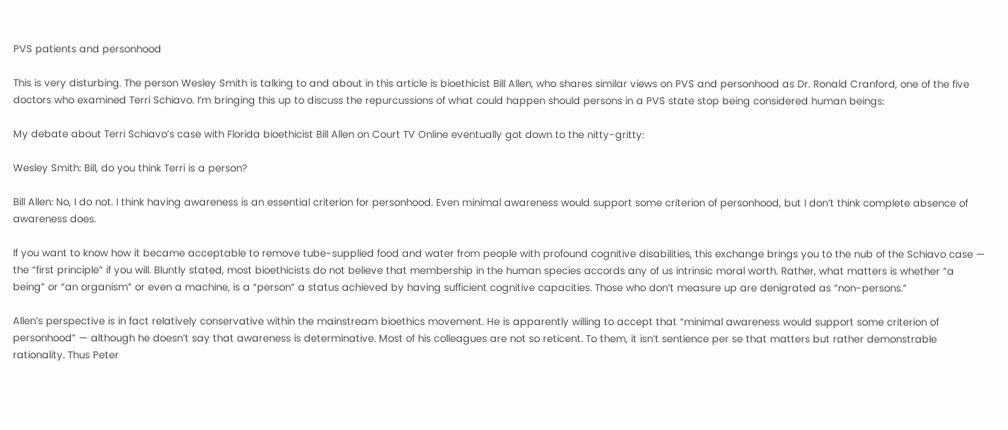PVS patients and personhood

This is very disturbing. The person Wesley Smith is talking to and about in this article is bioethicist Bill Allen, who shares similar views on PVS and personhood as Dr. Ronald Cranford, one of the five doctors who examined Terri Schiavo. I’m bringing this up to discuss the repurcussions of what could happen should persons in a PVS state stop being considered human beings:

My debate about Terri Schiavo’s case with Florida bioethicist Bill Allen on Court TV Online eventually got down to the nitty-gritty:

Wesley Smith: Bill, do you think Terri is a person?

Bill Allen: No, I do not. I think having awareness is an essential criterion for personhood. Even minimal awareness would support some criterion of personhood, but I don’t think complete absence of awareness does.

If you want to know how it became acceptable to remove tube-supplied food and water from people with profound cognitive disabilities, this exchange brings you to the nub of the Schiavo case — the “first principle” if you will. Bluntly stated, most bioethicists do not believe that membership in the human species accords any of us intrinsic moral worth. Rather, what matters is whether “a being” or “an organism” or even a machine, is a “person” a status achieved by having sufficient cognitive capacities. Those who don’t measure up are denigrated as “non-persons.”

Allen’s perspective is in fact relatively conservative within the mainstream bioethics movement. He is apparently willing to accept that “minimal awareness would support some criterion of personhood” — although he doesn’t say that awareness is determinative. Most of his colleagues are not so reticent. To them, it isn’t sentience per se that matters but rather demonstrable rationality. Thus Peter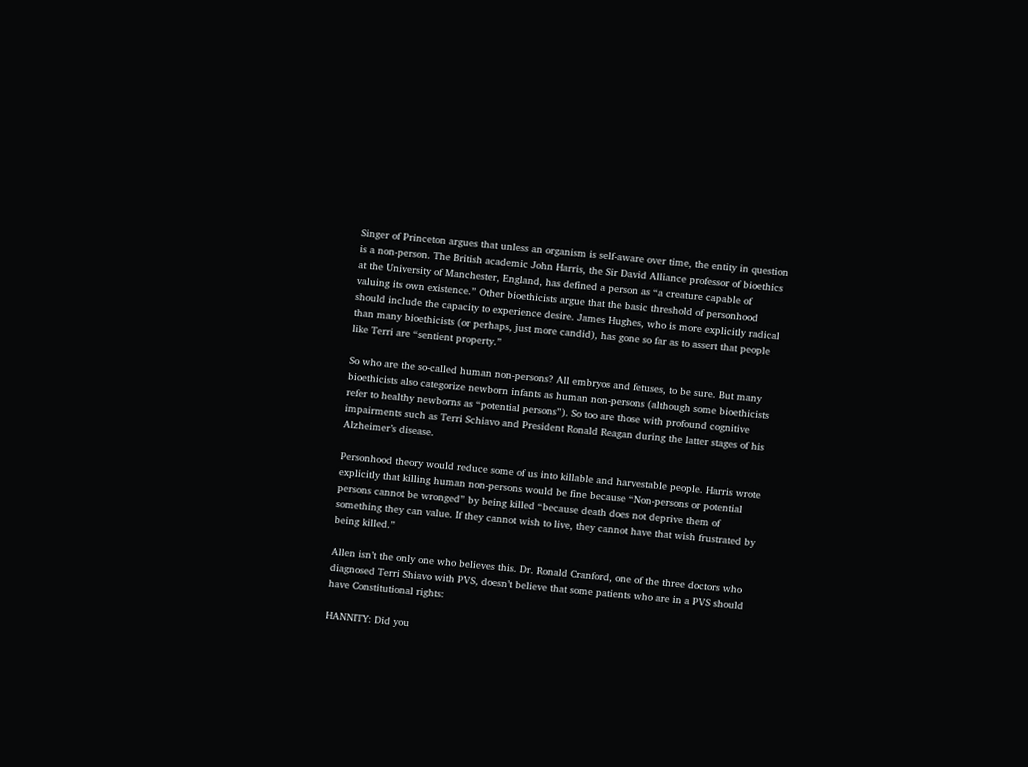Singer of Princeton argues that unless an organism is self-aware over time, the entity in question is a non-person. The British academic John Harris, the Sir David Alliance professor of bioethics at the University of Manchester, England, has defined a person as “a creature capable of valuing its own existence.” Other bioethicists argue that the basic threshold of personhood should include the capacity to experience desire. James Hughes, who is more explicitly radical than many bioethicists (or perhaps, just more candid), has gone so far as to assert that people like Terri are “sentient property.”

So who are the so-called human non-persons? All embryos and fetuses, to be sure. But many bioethicists also categorize newborn infants as human non-persons (although some bioethicists refer to healthy newborns as “potential persons”). So too are those with profound cognitive impairments such as Terri Schiavo and President Ronald Reagan during the latter stages of his Alzheimer’s disease.

Personhood theory would reduce some of us into killable and harvestable people. Harris wrote explicitly that killing human non-persons would be fine because “Non-persons or potential persons cannot be wronged” by being killed “because death does not deprive them of something they can value. If they cannot wish to live, they cannot have that wish frustrated by being killed.”

Allen isn’t the only one who believes this. Dr. Ronald Cranford, one of the three doctors who diagnosed Terri Shiavo with PVS, doesn’t believe that some patients who are in a PVS should have Constitutional rights:

HANNITY: Did you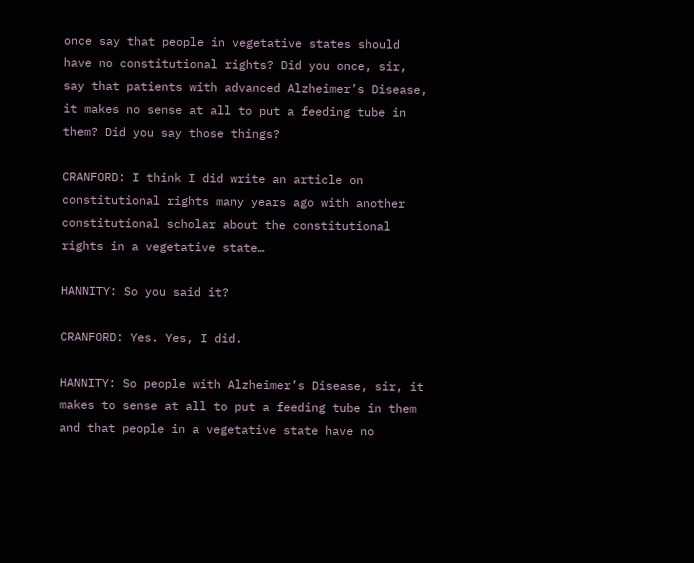once say that people in vegetative states should have no constitutional rights? Did you once, sir, say that patients with advanced Alzheimer’s Disease, it makes no sense at all to put a feeding tube in them? Did you say those things?

CRANFORD: I think I did write an article on constitutional rights many years ago with another constitutional scholar about the constitutional rights in a vegetative state…

HANNITY: So you said it?

CRANFORD: Yes. Yes, I did.

HANNITY: So people with Alzheimer’s Disease, sir, it makes to sense at all to put a feeding tube in them and that people in a vegetative state have no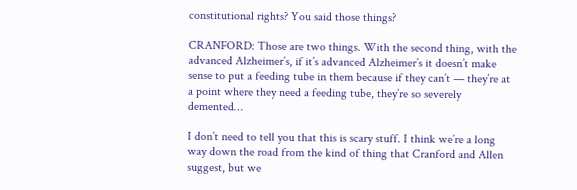constitutional rights? You said those things?

CRANFORD: Those are two things. With the second thing, with the advanced Alzheimer’s, if it’s advanced Alzheimer’s it doesn’t make sense to put a feeding tube in them because if they can’t — they’re at a point where they need a feeding tube, they’re so severely demented…

I don’t need to tell you that this is scary stuff. I think we’re a long way down the road from the kind of thing that Cranford and Allen suggest, but we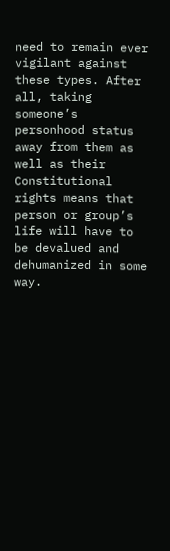need to remain ever vigilant against these types. After all, taking someone’s personhood status away from them as well as their Constitutional rights means that person or group’s life will have to be devalued and dehumanized in some way.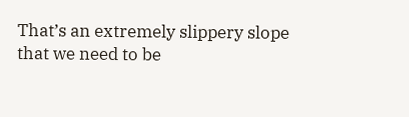That’s an extremely slippery slope that we need to be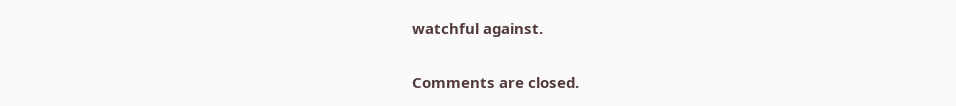watchful against.

Comments are closed.